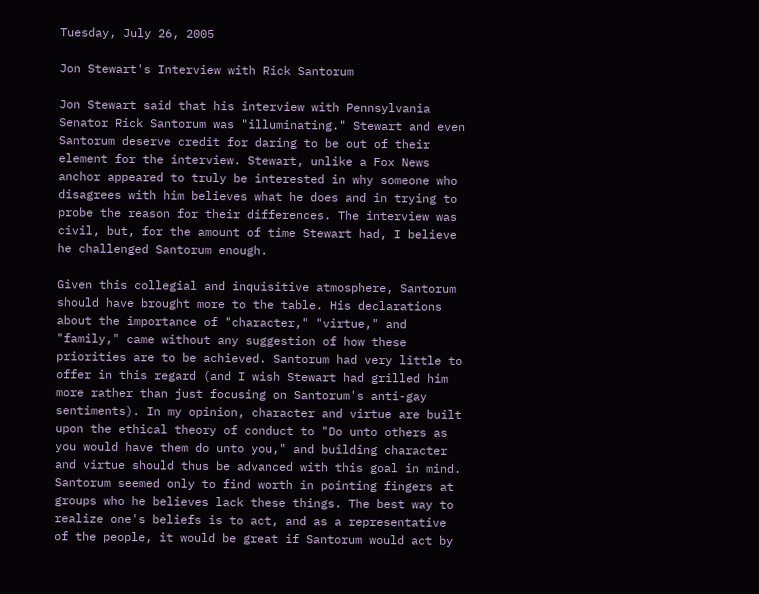Tuesday, July 26, 2005

Jon Stewart's Interview with Rick Santorum

Jon Stewart said that his interview with Pennsylvania Senator Rick Santorum was "illuminating." Stewart and even Santorum deserve credit for daring to be out of their element for the interview. Stewart, unlike a Fox News anchor appeared to truly be interested in why someone who disagrees with him believes what he does and in trying to probe the reason for their differences. The interview was civil, but, for the amount of time Stewart had, I believe he challenged Santorum enough.

Given this collegial and inquisitive atmosphere, Santorum should have brought more to the table. His declarations about the importance of "character," "virtue," and "family," came without any suggestion of how these priorities are to be achieved. Santorum had very little to offer in this regard (and I wish Stewart had grilled him more rather than just focusing on Santorum's anti-gay sentiments). In my opinion, character and virtue are built upon the ethical theory of conduct to "Do unto others as you would have them do unto you," and building character and virtue should thus be advanced with this goal in mind. Santorum seemed only to find worth in pointing fingers at groups who he believes lack these things. The best way to realize one's beliefs is to act, and as a representative of the people, it would be great if Santorum would act by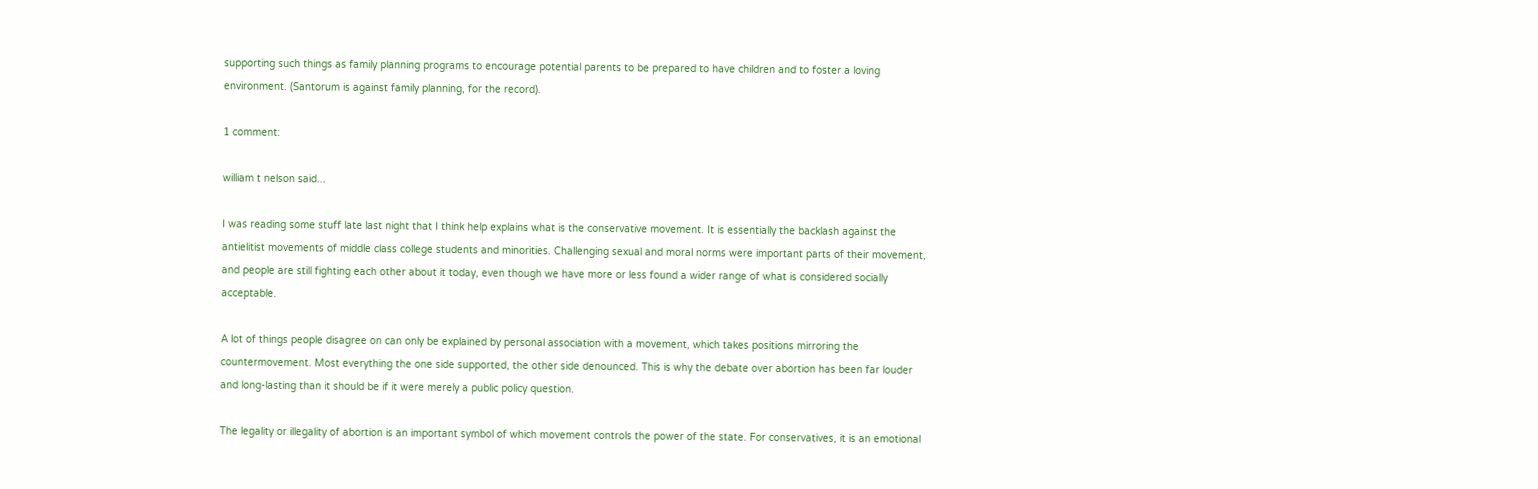supporting such things as family planning programs to encourage potential parents to be prepared to have children and to foster a loving environment. (Santorum is against family planning, for the record).

1 comment:

william t nelson said...

I was reading some stuff late last night that I think help explains what is the conservative movement. It is essentially the backlash against the antielitist movements of middle class college students and minorities. Challenging sexual and moral norms were important parts of their movement, and people are still fighting each other about it today, even though we have more or less found a wider range of what is considered socially acceptable.

A lot of things people disagree on can only be explained by personal association with a movement, which takes positions mirroring the countermovement. Most everything the one side supported, the other side denounced. This is why the debate over abortion has been far louder and long-lasting than it should be if it were merely a public policy question.

The legality or illegality of abortion is an important symbol of which movement controls the power of the state. For conservatives, it is an emotional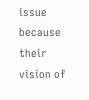issue because their vision of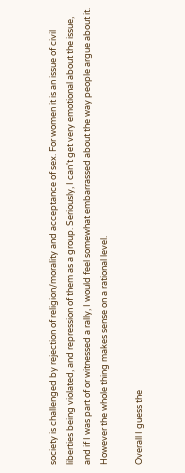society is challenged by rejection of religion/morality and acceptance of sex. For women it is an issue of civil liberties being violated, and repression of them as a group. Seriously, I can't get very emotional about the issue, and if I was part of or witnessed a rally, I would feel somewhat embarrassed about the way people argue about it. However the whole thing makes sense on a rational level.

Overall I guess the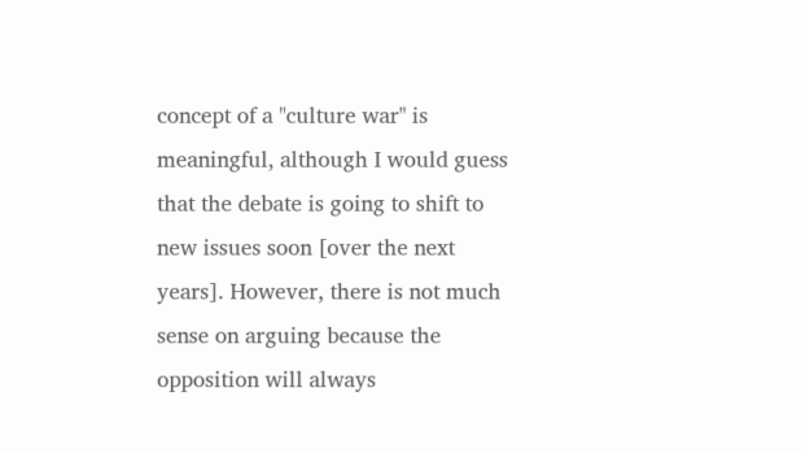concept of a "culture war" is meaningful, although I would guess that the debate is going to shift to new issues soon [over the next years]. However, there is not much sense on arguing because the opposition will always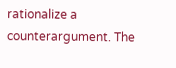rationalize a counterargument. The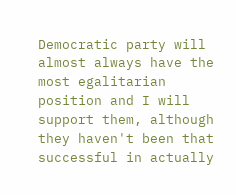Democratic party will almost always have the most egalitarian position and I will support them, although they haven't been that successful in actually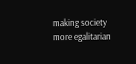making society more egalitarian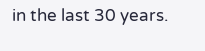in the last 30 years.